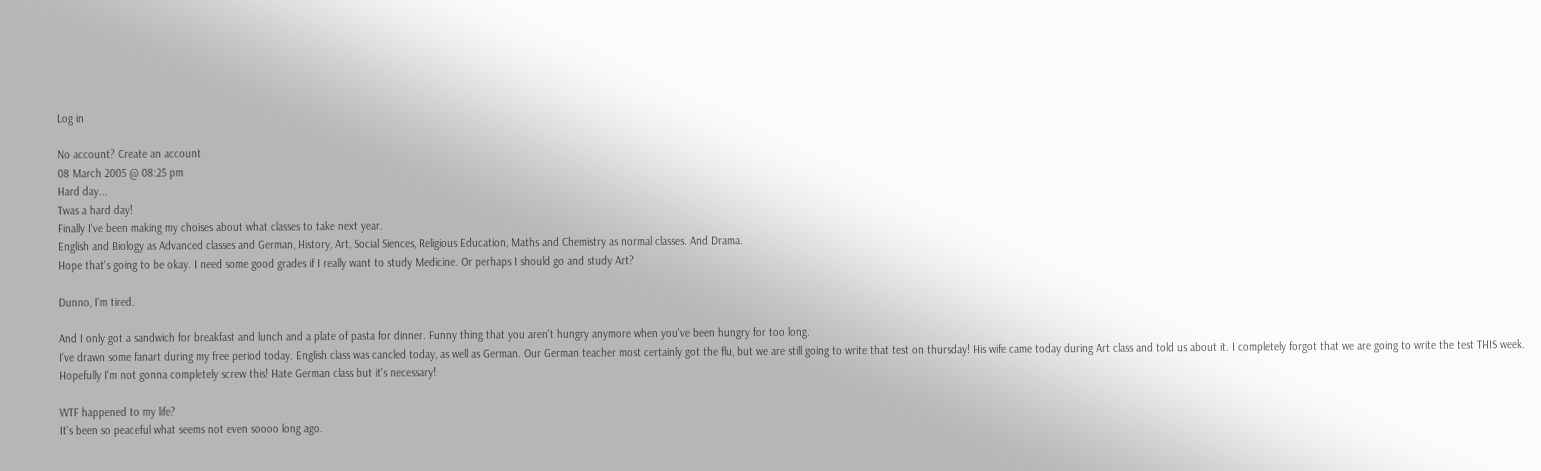Log in

No account? Create an account
08 March 2005 @ 08:25 pm
Hard day...
Twas a hard day!
Finally I've been making my choises about what classes to take next year.
English and Biology as Advanced classes and German, History, Art, Social Siences, Religious Education, Maths and Chemistry as normal classes. And Drama.
Hope that's going to be okay. I need some good grades if I really want to study Medicine. Or perhaps I should go and study Art?

Dunno, I'm tired.

And I only got a sandwich for breakfast and lunch and a plate of pasta for dinner. Funny thing that you aren't hungry anymore when you've been hungry for too long.
I've drawn some fanart during my free period today. English class was cancled today, as well as German. Our German teacher most certainly got the flu, but we are still going to write that test on thursday! His wife came today during Art class and told us about it. I completely forgot that we are going to write the test THIS week.
Hopefully I'm not gonna completely screw this! Hate German class but it's necessary!

WTF happened to my life?
It's been so peaceful what seems not even soooo long ago.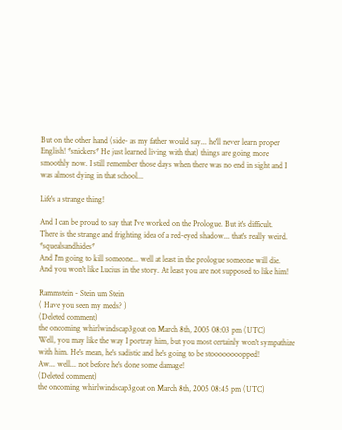But on the other hand (side- as my father would say... he'll never learn proper English! *snickers* He just learned living with that) things are going more smoothly now. I still remember those days when there was no end in sight and I was almost dying in that school...

Life's a strange thing!

And I can be proud to say that I've worked on the Prologue. But it's difficult.
There is the strange and frighting idea of a red-eyed shadow... that's really weird. *squealsandhides*
And I'm going to kill someone... well at least in the prologue someone will die.
And you won't like Lucius in the story. At least you are not supposed to like him!

Rammstein - Stein um Stein
( Have you seen my meds? )
(Deleted comment)
the oncoming whirlwindscap3goat on March 8th, 2005 08:03 pm (UTC)
Well, you may like the way I portray him, but you most certainly won't sympathize with him. He's mean, he's sadistic and he's going to be stoooooooopped!
Aw... well... not before he's done some damage!
(Deleted comment)
the oncoming whirlwindscap3goat on March 8th, 2005 08:45 pm (UTC)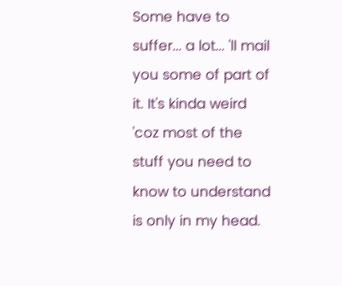Some have to suffer... a lot... 'll mail you some of part of it. It's kinda weird 'coz most of the stuff you need to know to understand is only in my head.